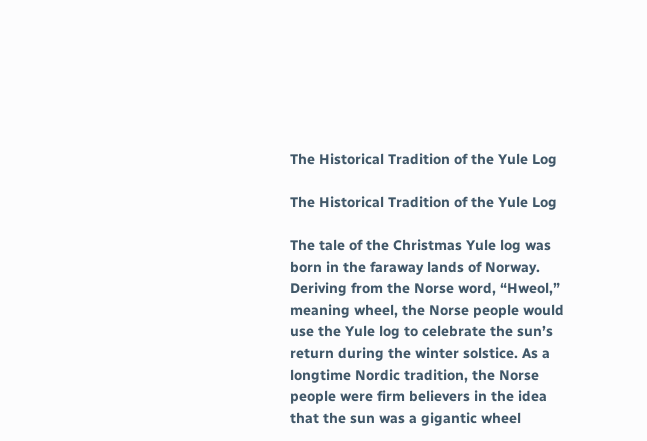The Historical Tradition of the Yule Log

The Historical Tradition of the Yule Log

The tale of the Christmas Yule log was born in the faraway lands of Norway. Deriving from the Norse word, “Hweol,” meaning wheel, the Norse people would use the Yule log to celebrate the sun’s return during the winter solstice. As a longtime Nordic tradition, the Norse people were firm believers in the idea that the sun was a gigantic wheel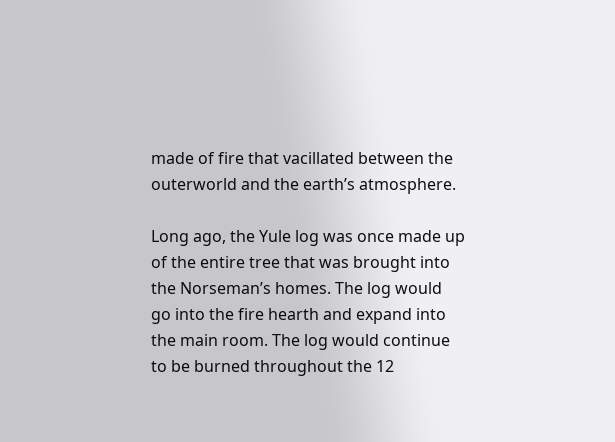made of fire that vacillated between the outerworld and the earth’s atmosphere.

Long ago, the Yule log was once made up of the entire tree that was brought into the Norseman’s homes. The log would go into the fire hearth and expand into the main room. The log would continue to be burned throughout the 12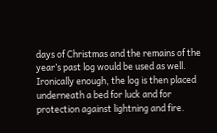days of Christmas and the remains of the year’s past log would be used as well. Ironically enough, the log is then placed underneath a bed for luck and for protection against lightning and fire.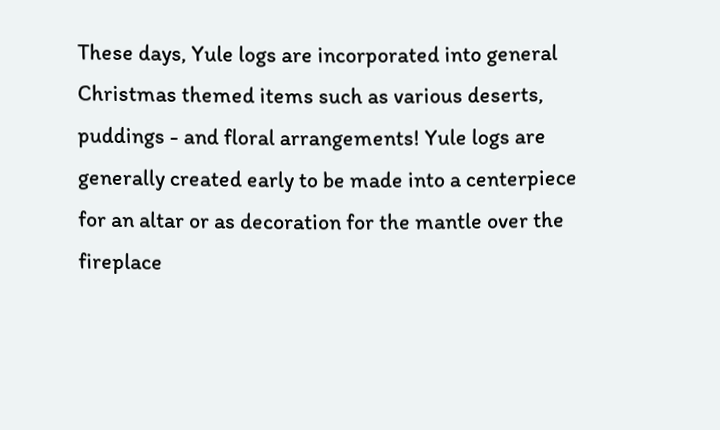These days, Yule logs are incorporated into general Christmas themed items such as various deserts, puddings - and floral arrangements! Yule logs are generally created early to be made into a centerpiece for an altar or as decoration for the mantle over the fireplace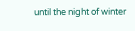until the night of winter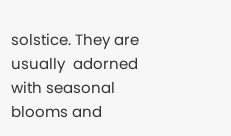solstice. They are usually  adorned with seasonal blooms and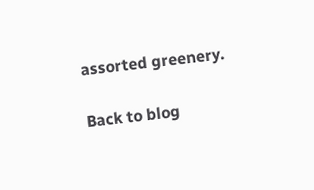assorted greenery.

Back to blog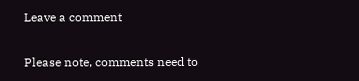Leave a comment

Please note, comments need to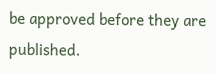be approved before they are published.